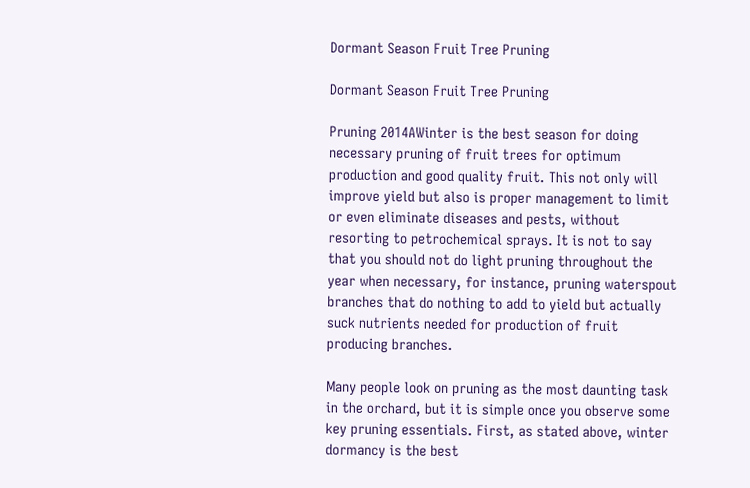Dormant Season Fruit Tree Pruning

Dormant Season Fruit Tree Pruning

Pruning 2014AWinter is the best season for doing necessary pruning of fruit trees for optimum production and good quality fruit. This not only will improve yield but also is proper management to limit or even eliminate diseases and pests, without resorting to petrochemical sprays. It is not to say that you should not do light pruning throughout the year when necessary, for instance, pruning waterspout branches that do nothing to add to yield but actually suck nutrients needed for production of fruit producing branches.

Many people look on pruning as the most daunting task in the orchard, but it is simple once you observe some key pruning essentials. First, as stated above, winter dormancy is the best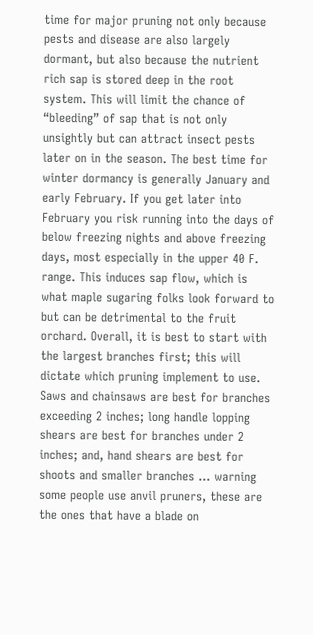time for major pruning not only because pests and disease are also largely dormant, but also because the nutrient rich sap is stored deep in the root system. This will limit the chance of “bleeding” of sap that is not only unsightly but can attract insect pests later on in the season. The best time for winter dormancy is generally January and early February. If you get later into February you risk running into the days of below freezing nights and above freezing days, most especially in the upper 40 F. range. This induces sap flow, which is what maple sugaring folks look forward to but can be detrimental to the fruit orchard. Overall, it is best to start with the largest branches first; this will dictate which pruning implement to use. Saws and chainsaws are best for branches exceeding 2 inches; long handle lopping shears are best for branches under 2 inches; and, hand shears are best for shoots and smaller branches … warning  some people use anvil pruners, these are the ones that have a blade on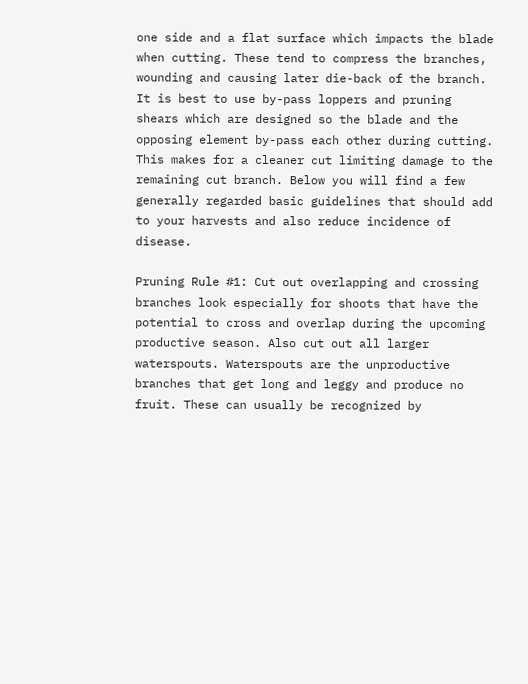one side and a flat surface which impacts the blade when cutting. These tend to compress the branches, wounding and causing later die-back of the branch. It is best to use by-pass loppers and pruning shears which are designed so the blade and the opposing element by-pass each other during cutting. This makes for a cleaner cut limiting damage to the remaining cut branch. Below you will find a few generally regarded basic guidelines that should add to your harvests and also reduce incidence of disease.

Pruning Rule #1: Cut out overlapping and crossing branches look especially for shoots that have the potential to cross and overlap during the upcoming productive season. Also cut out all larger waterspouts. Waterspouts are the unproductive branches that get long and leggy and produce no fruit. These can usually be recognized by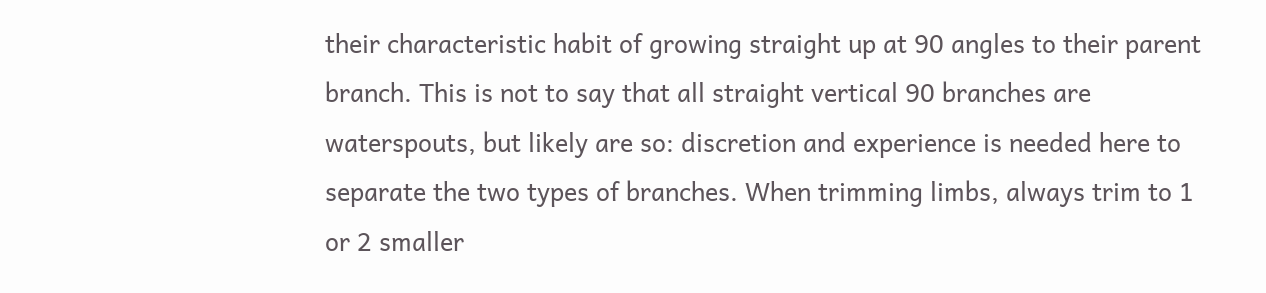their characteristic habit of growing straight up at 90 angles to their parent branch. This is not to say that all straight vertical 90 branches are waterspouts, but likely are so: discretion and experience is needed here to separate the two types of branches. When trimming limbs, always trim to 1 or 2 smaller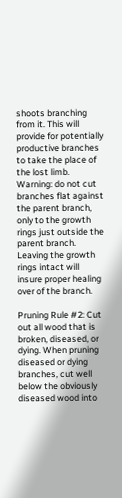shoots branching from it. This will provide for potentially productive branches to take the place of the lost limb. Warning: do not cut branches flat against the parent branch, only to the growth rings just outside the parent branch. Leaving the growth rings intact will insure proper healing over of the branch.

Pruning Rule #2: Cut out all wood that is broken, diseased, or dying. When pruning diseased or dying branches, cut well below the obviously diseased wood into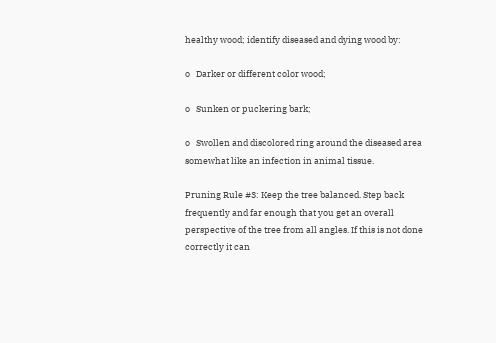healthy wood; identify diseased and dying wood by:

o   Darker or different color wood;

o   Sunken or puckering bark;

o   Swollen and discolored ring around the diseased area somewhat like an infection in animal tissue.

Pruning Rule #3: Keep the tree balanced. Step back frequently and far enough that you get an overall perspective of the tree from all angles. If this is not done correctly it can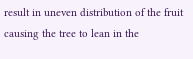result in uneven distribution of the fruit causing the tree to lean in the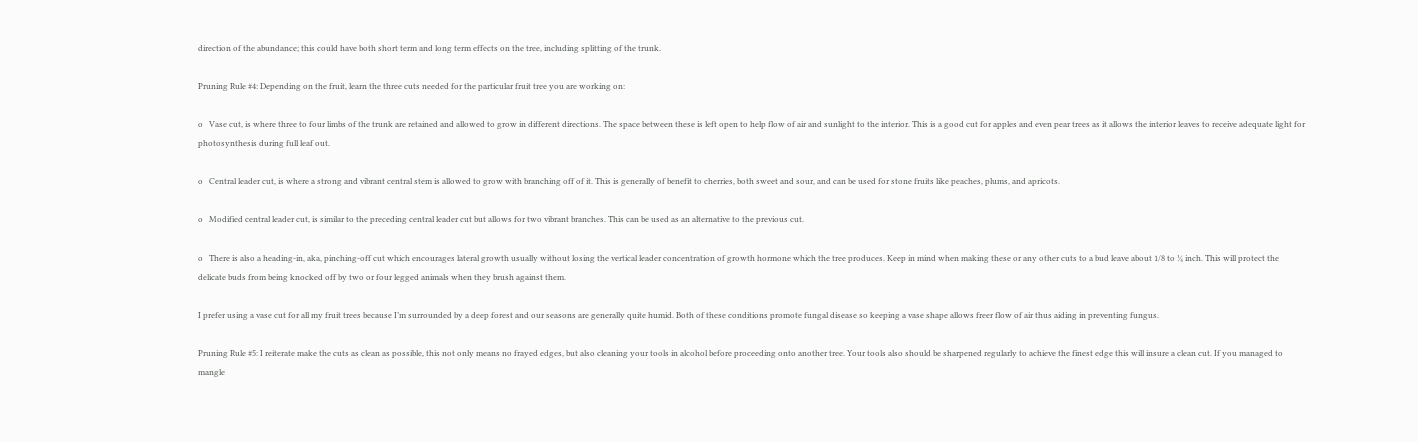direction of the abundance; this could have both short term and long term effects on the tree, including splitting of the trunk.

Pruning Rule #4: Depending on the fruit, learn the three cuts needed for the particular fruit tree you are working on:

o   Vase cut, is where three to four limbs of the trunk are retained and allowed to grow in different directions. The space between these is left open to help flow of air and sunlight to the interior. This is a good cut for apples and even pear trees as it allows the interior leaves to receive adequate light for photosynthesis during full leaf out.

o   Central leader cut, is where a strong and vibrant central stem is allowed to grow with branching off of it. This is generally of benefit to cherries, both sweet and sour, and can be used for stone fruits like peaches, plums, and apricots.

o   Modified central leader cut, is similar to the preceding central leader cut but allows for two vibrant branches. This can be used as an alternative to the previous cut.

o   There is also a heading-in, aka, pinching-off cut which encourages lateral growth usually without losing the vertical leader concentration of growth hormone which the tree produces. Keep in mind when making these or any other cuts to a bud leave about 1/8 to ¼ inch. This will protect the delicate buds from being knocked off by two or four legged animals when they brush against them.

I prefer using a vase cut for all my fruit trees because I’m surrounded by a deep forest and our seasons are generally quite humid. Both of these conditions promote fungal disease so keeping a vase shape allows freer flow of air thus aiding in preventing fungus.

Pruning Rule #5: I reiterate make the cuts as clean as possible, this not only means no frayed edges, but also cleaning your tools in alcohol before proceeding onto another tree. Your tools also should be sharpened regularly to achieve the finest edge this will insure a clean cut. If you managed to mangle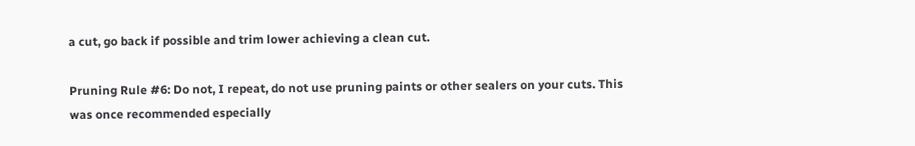a cut, go back if possible and trim lower achieving a clean cut.

Pruning Rule #6: Do not, I repeat, do not use pruning paints or other sealers on your cuts. This was once recommended especially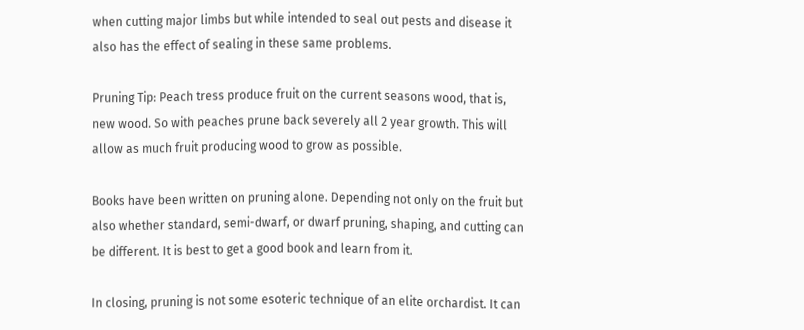when cutting major limbs but while intended to seal out pests and disease it also has the effect of sealing in these same problems.

Pruning Tip: Peach tress produce fruit on the current seasons wood, that is, new wood. So with peaches prune back severely all 2 year growth. This will allow as much fruit producing wood to grow as possible.

Books have been written on pruning alone. Depending not only on the fruit but also whether standard, semi-dwarf, or dwarf pruning, shaping, and cutting can be different. It is best to get a good book and learn from it.

In closing, pruning is not some esoteric technique of an elite orchardist. It can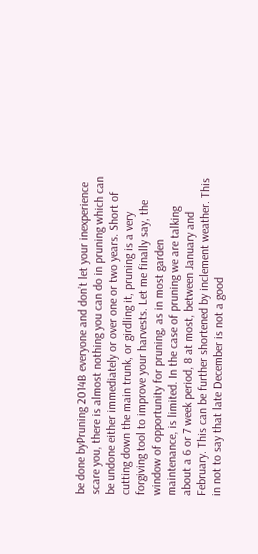be done byPruning 2014B everyone and don’t let your inexperience scare you, there is almost nothing you can do in pruning which can be undone either immediately or over one or two years. Short of cutting down the main trunk, or girdling it, pruning is a very forgiving tool to improve your harvests. Let me finally say, the window of opportunity for pruning, as in most garden maintenance, is limited. In the case of pruning we are talking about a 6 or 7 week period, 8 at most, between January and February. This can be further shortened by inclement weather. This in not to say that late December is not a good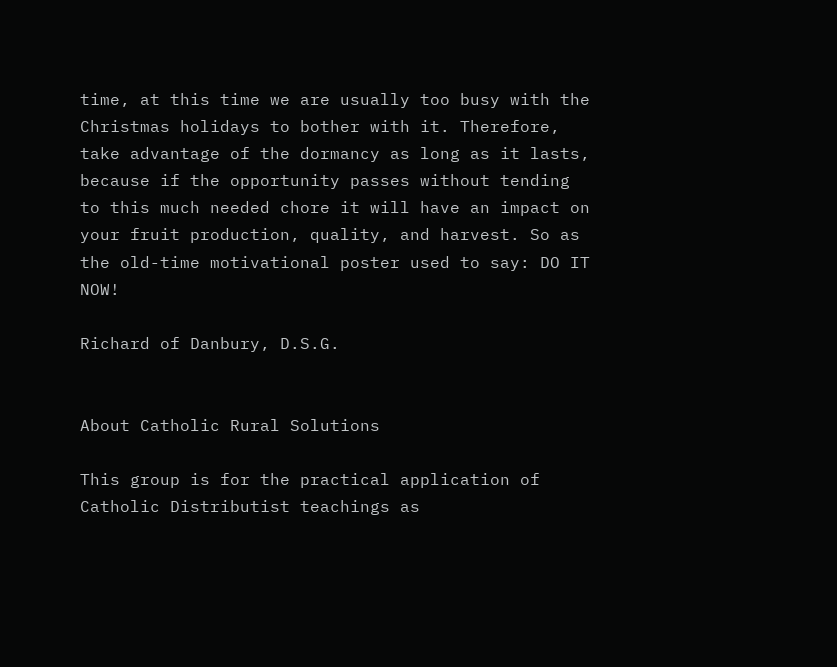time, at this time we are usually too busy with the Christmas holidays to bother with it. Therefore, take advantage of the dormancy as long as it lasts, because if the opportunity passes without tending to this much needed chore it will have an impact on your fruit production, quality, and harvest. So as the old-time motivational poster used to say: DO IT NOW!

Richard of Danbury, D.S.G.


About Catholic Rural Solutions

This group is for the practical application of Catholic Distributist teachings as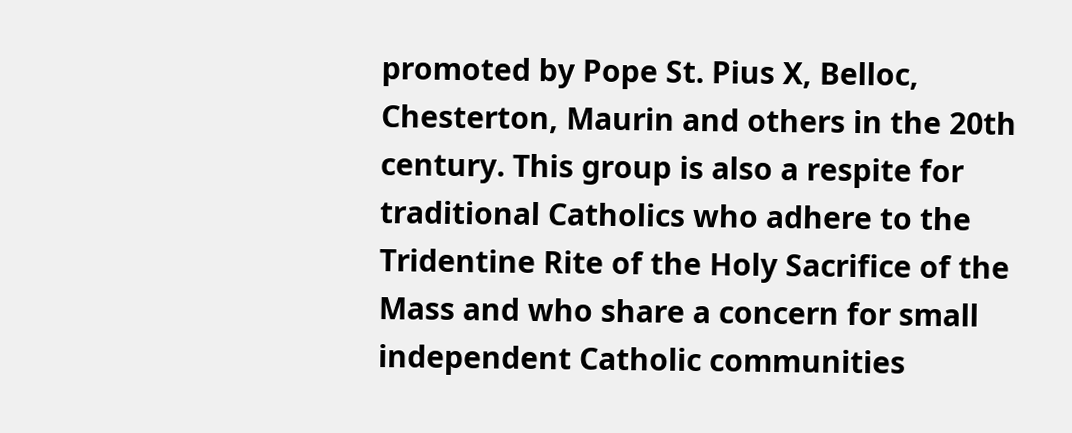promoted by Pope St. Pius X, Belloc, Chesterton, Maurin and others in the 20th century. This group is also a respite for traditional Catholics who adhere to the Tridentine Rite of the Holy Sacrifice of the Mass and who share a concern for small independent Catholic communities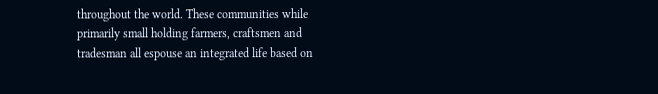throughout the world. These communities while primarily small holding farmers, craftsmen and tradesman all espouse an integrated life based on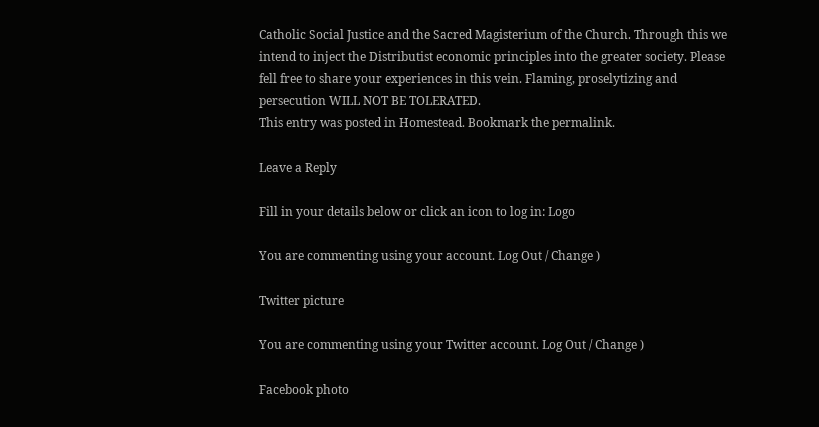Catholic Social Justice and the Sacred Magisterium of the Church. Through this we intend to inject the Distributist economic principles into the greater society. Please fell free to share your experiences in this vein. Flaming, proselytizing and persecution WILL NOT BE TOLERATED.
This entry was posted in Homestead. Bookmark the permalink.

Leave a Reply

Fill in your details below or click an icon to log in: Logo

You are commenting using your account. Log Out / Change )

Twitter picture

You are commenting using your Twitter account. Log Out / Change )

Facebook photo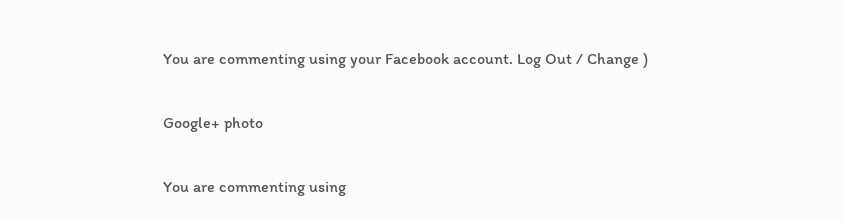You are commenting using your Facebook account. Log Out / Change )

Google+ photo

You are commenting using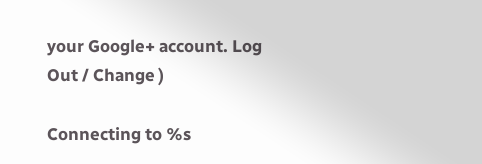your Google+ account. Log Out / Change )

Connecting to %s